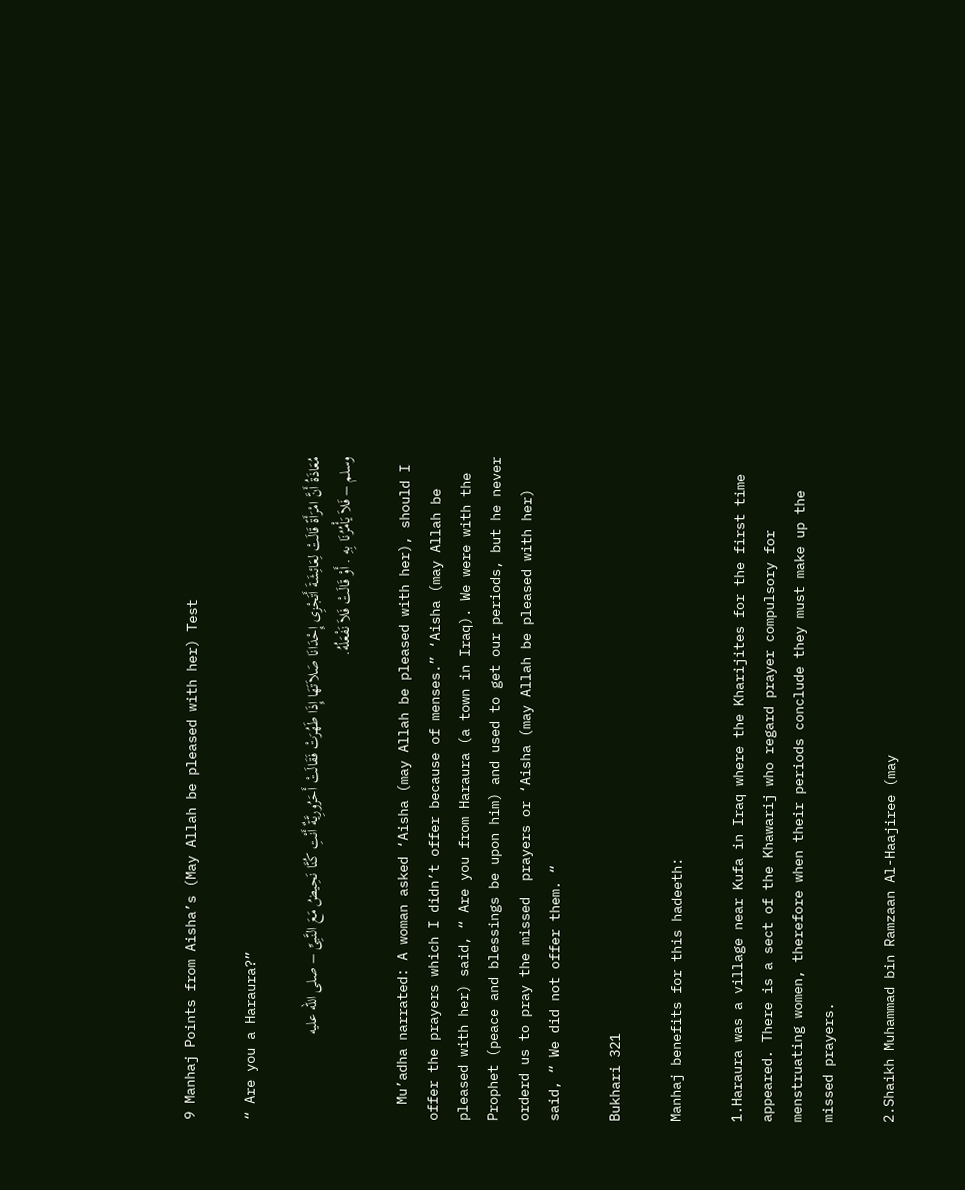9 Manhaj Points from Aisha’s (May Allah be pleased with her) Test

“ Are you a Haraura?”

مُعَاذَةُ أَنَّ امْرَأَةً قَالَتْ لِعَائِشَةَ أَتَجْزِى إِحْدَانَا صَلاَتَهَا إِذَا طَهُرَتْ فَقَالَتْ أَحَرُورِيَّةٌ أَنْتِ كُنَّا نَحِيضُ مَعَ النَّبِىِّ – صلى الله عليه وسلم – فَلاَ يَأْمُرُنَا بِهِ . أَوْ قَالَتْ فَلاَ نَفْعَلُهُ.

  Mu’adha narrated: A woman asked ‘Aisha (may Allah be pleased with her), should I offer the prayers which I didn’t offer because of menses.” ‘Aisha (may Allah be pleased with her) said, “ Are you from Haraura (a town in Iraq). We were with the Prophet (peace and blessings be upon him) and used to get our periods, but he never orderd us to pray the missed  prayers or ‘Aisha (may Allah be pleased with her) said, “ We did not offer them. “

Bukhari 321

Manhaj benefits for this hadeeth:

1.Haraura was a village near Kufa in Iraq where the Kharijites for the first time appeared. There is a sect of the Khawarij who regard prayer compulsory for menstruating women, therefore when their periods conclude they must make up the missed prayers.

2.Shaikh Muhammad bin Ramzaan Al-Haajiree (may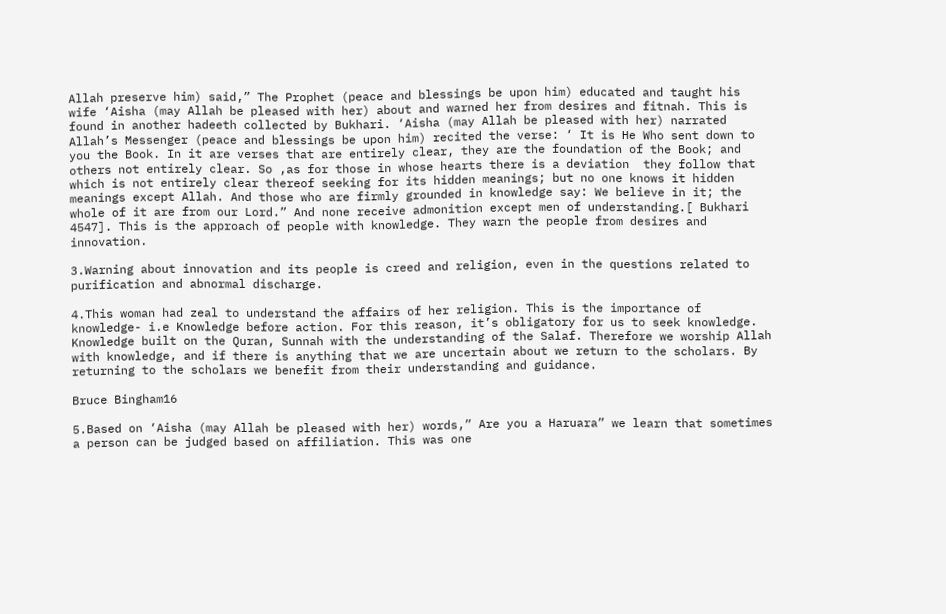Allah preserve him) said,” The Prophet (peace and blessings be upon him) educated and taught his wife ‘Aisha (may Allah be pleased with her) about and warned her from desires and fitnah. This is found in another hadeeth collected by Bukhari. ‘Aisha (may Allah be pleased with her) narrated Allah’s Messenger (peace and blessings be upon him) recited the verse: ‘ It is He Who sent down to you the Book. In it are verses that are entirely clear, they are the foundation of the Book; and others not entirely clear. So ,as for those in whose hearts there is a deviation  they follow that which is not entirely clear thereof seeking for its hidden meanings; but no one knows it hidden meanings except Allah. And those who are firmly grounded in knowledge say: We believe in it; the whole of it are from our Lord.” And none receive admonition except men of understanding.[ Bukhari 4547]. This is the approach of people with knowledge. They warn the people from desires and innovation.

3.Warning about innovation and its people is creed and religion, even in the questions related to purification and abnormal discharge.

4.This woman had zeal to understand the affairs of her religion. This is the importance of knowledge- i.e Knowledge before action. For this reason, it’s obligatory for us to seek knowledge. Knowledge built on the Quran, Sunnah with the understanding of the Salaf. Therefore we worship Allah with knowledge, and if there is anything that we are uncertain about we return to the scholars. By returning to the scholars we benefit from their understanding and guidance.

Bruce Bingham16

5.Based on ‘Aisha (may Allah be pleased with her) words,” Are you a Haruara” we learn that sometimes a person can be judged based on affiliation. This was one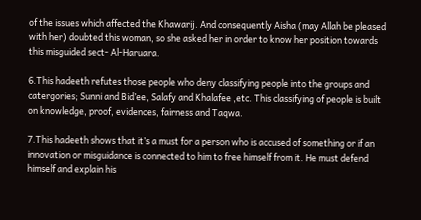of the issues which affected the Khawarij. And consequently Aisha (may Allah be pleased with her) doubted this woman, so she asked her in order to know her position towards this misguided sect- Al-Haruara.

6.This hadeeth refutes those people who deny classifying people into the groups and catergories; Sunni and Bid’ee, Salafy and Khalafee ,etc. This classifying of people is built on knowledge, proof, evidences, fairness and Taqwa.

7.This hadeeth shows that it’s a must for a person who is accused of something or if an innovation or misguidance is connected to him to free himself from it. He must defend himself and explain his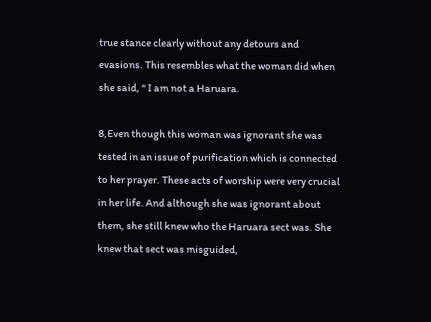true stance clearly without any detours and evasions. This resembles what the woman did when she said, “ I am not a Haruara.

8,Even though this woman was ignorant she was tested in an issue of purification which is connected to her prayer. These acts of worship were very crucial in her life. And although she was ignorant about them, she still knew who the Haruara sect was. She knew that sect was misguided,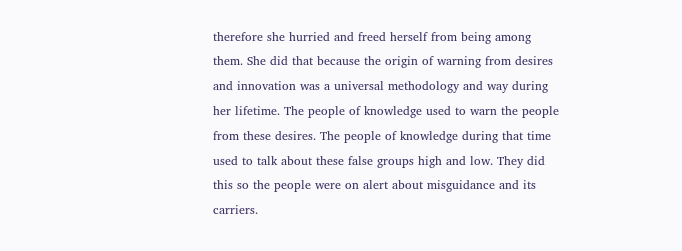therefore she hurried and freed herself from being among them. She did that because the origin of warning from desires and innovation was a universal methodology and way during her lifetime. The people of knowledge used to warn the people from these desires. The people of knowledge during that time used to talk about these false groups high and low. They did this so the people were on alert about misguidance and its carriers.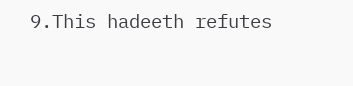9.This hadeeth refutes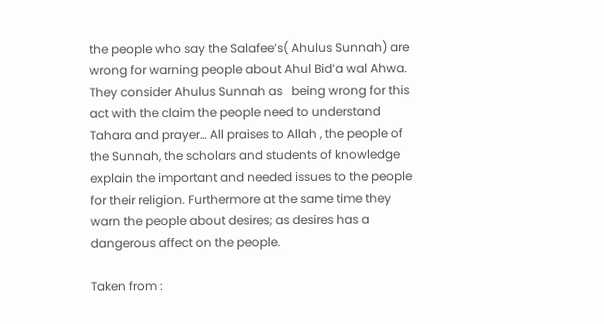the people who say the Salafee’s( Ahulus Sunnah) are wrong for warning people about Ahul Bid’a wal Ahwa. They consider Ahulus Sunnah as   being wrong for this act with the claim the people need to understand Tahara and prayer… All praises to Allah , the people of the Sunnah, the scholars and students of knowledge explain the important and needed issues to the people for their religion. Furthermore at the same time they warn the people about desires; as desires has a dangerous affect on the people.

Taken from :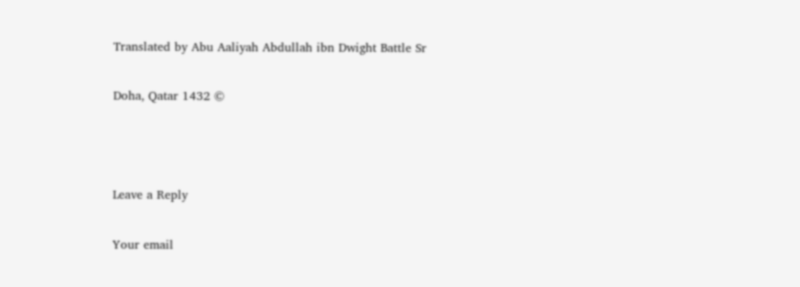Translated by Abu Aaliyah Abdullah ibn Dwight Battle Sr

Doha, Qatar 1432 ©



Leave a Reply

Your email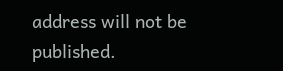address will not be published.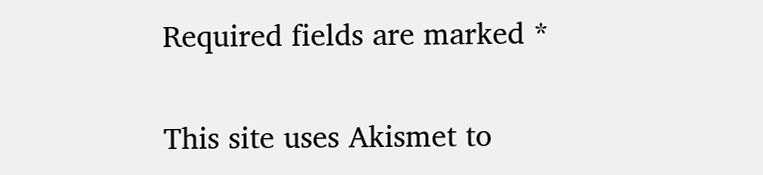Required fields are marked *

This site uses Akismet to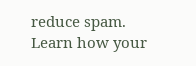reduce spam. Learn how your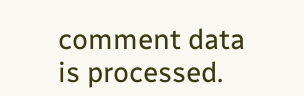comment data is processed.